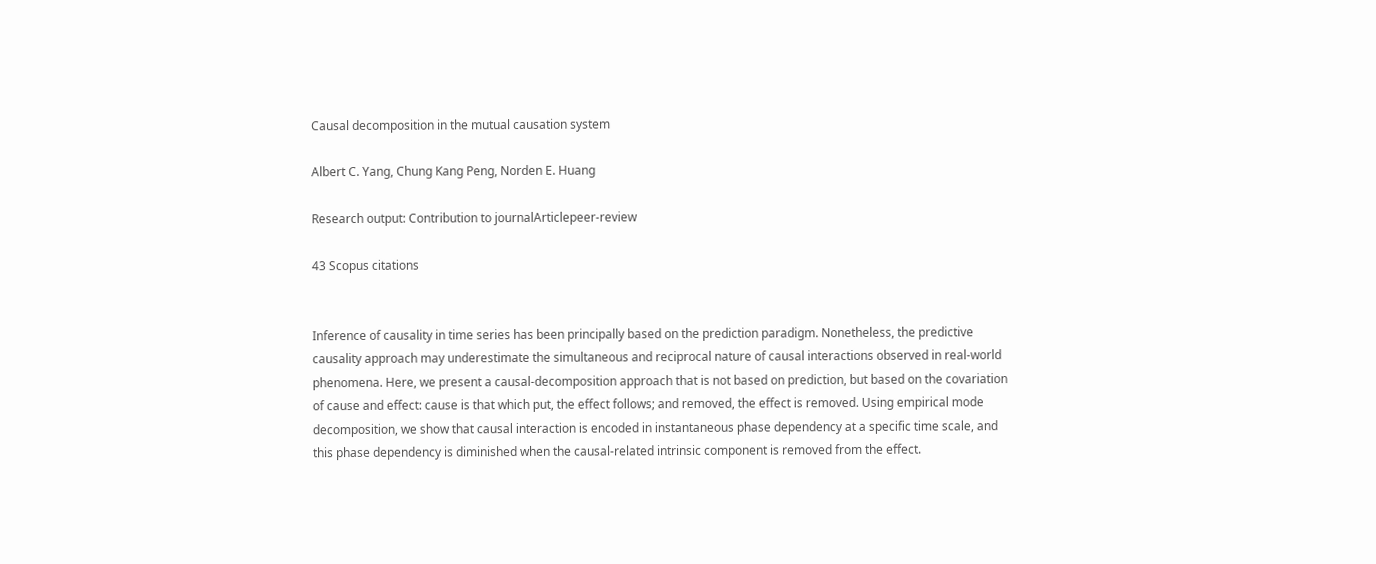Causal decomposition in the mutual causation system

Albert C. Yang, Chung Kang Peng, Norden E. Huang

Research output: Contribution to journalArticlepeer-review

43 Scopus citations


Inference of causality in time series has been principally based on the prediction paradigm. Nonetheless, the predictive causality approach may underestimate the simultaneous and reciprocal nature of causal interactions observed in real-world phenomena. Here, we present a causal-decomposition approach that is not based on prediction, but based on the covariation of cause and effect: cause is that which put, the effect follows; and removed, the effect is removed. Using empirical mode decomposition, we show that causal interaction is encoded in instantaneous phase dependency at a specific time scale, and this phase dependency is diminished when the causal-related intrinsic component is removed from the effect.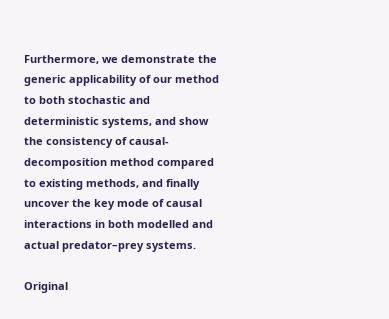Furthermore, we demonstrate the generic applicability of our method to both stochastic and deterministic systems, and show the consistency of causal-decomposition method compared to existing methods, and finally uncover the key mode of causal interactions in both modelled and actual predator–prey systems.

Original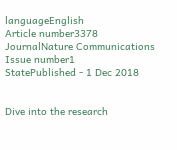languageEnglish
Article number3378
JournalNature Communications
Issue number1
StatePublished - 1 Dec 2018


Dive into the research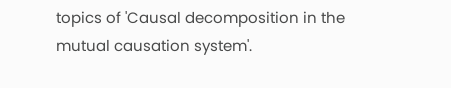topics of 'Causal decomposition in the mutual causation system'.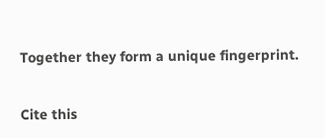Together they form a unique fingerprint.

Cite this